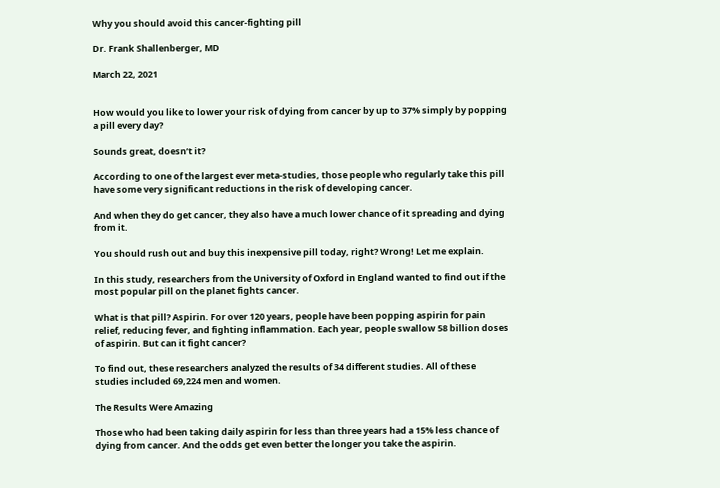Why you should avoid this cancer-fighting pill

Dr. Frank Shallenberger, MD

March 22, 2021


How would you like to lower your risk of dying from cancer by up to 37% simply by popping a pill every day?

Sounds great, doesn’t it?

According to one of the largest ever meta-studies, those people who regularly take this pill have some very significant reductions in the risk of developing cancer.

And when they do get cancer, they also have a much lower chance of it spreading and dying from it.

You should rush out and buy this inexpensive pill today, right? Wrong! Let me explain.

In this study, researchers from the University of Oxford in England wanted to find out if the most popular pill on the planet fights cancer.

What is that pill? Aspirin. For over 120 years, people have been popping aspirin for pain relief, reducing fever, and fighting inflammation. Each year, people swallow 58 billion doses of aspirin. But can it fight cancer?

To find out, these researchers analyzed the results of 34 different studies. All of these studies included 69,224 men and women.

The Results Were Amazing

Those who had been taking daily aspirin for less than three years had a 15% less chance of dying from cancer. And the odds get even better the longer you take the aspirin.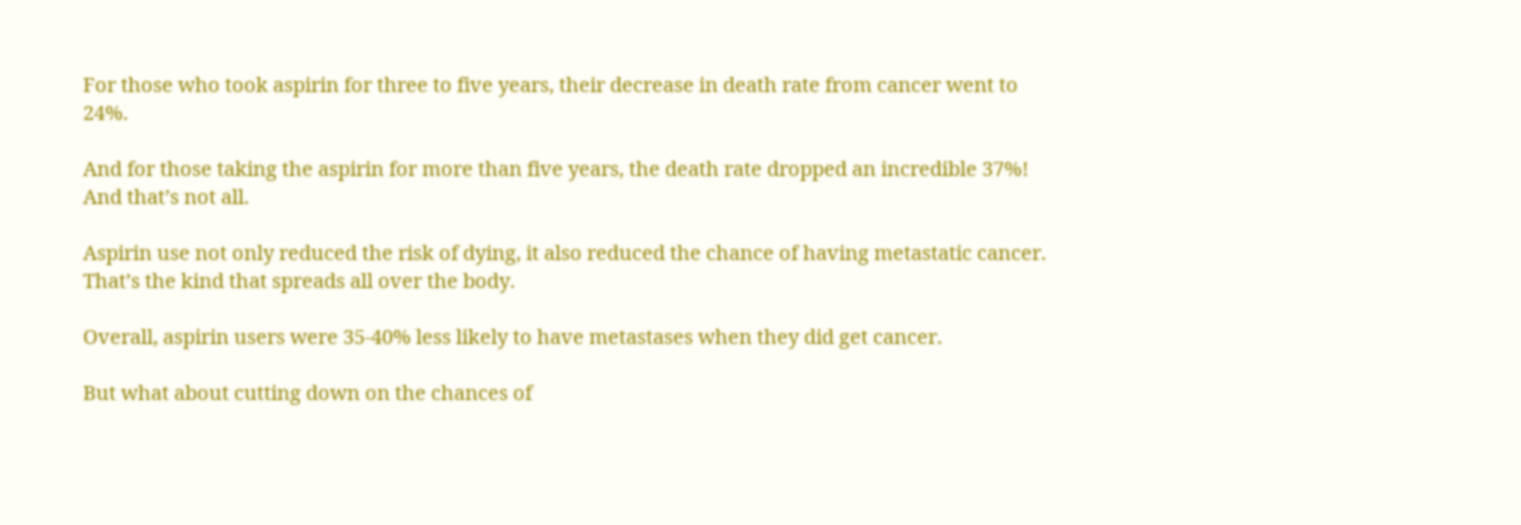For those who took aspirin for three to five years, their decrease in death rate from cancer went to 24%.

And for those taking the aspirin for more than five years, the death rate dropped an incredible 37%! And that’s not all.

Aspirin use not only reduced the risk of dying, it also reduced the chance of having metastatic cancer. That’s the kind that spreads all over the body.

Overall, aspirin users were 35-40% less likely to have metastases when they did get cancer.

But what about cutting down on the chances of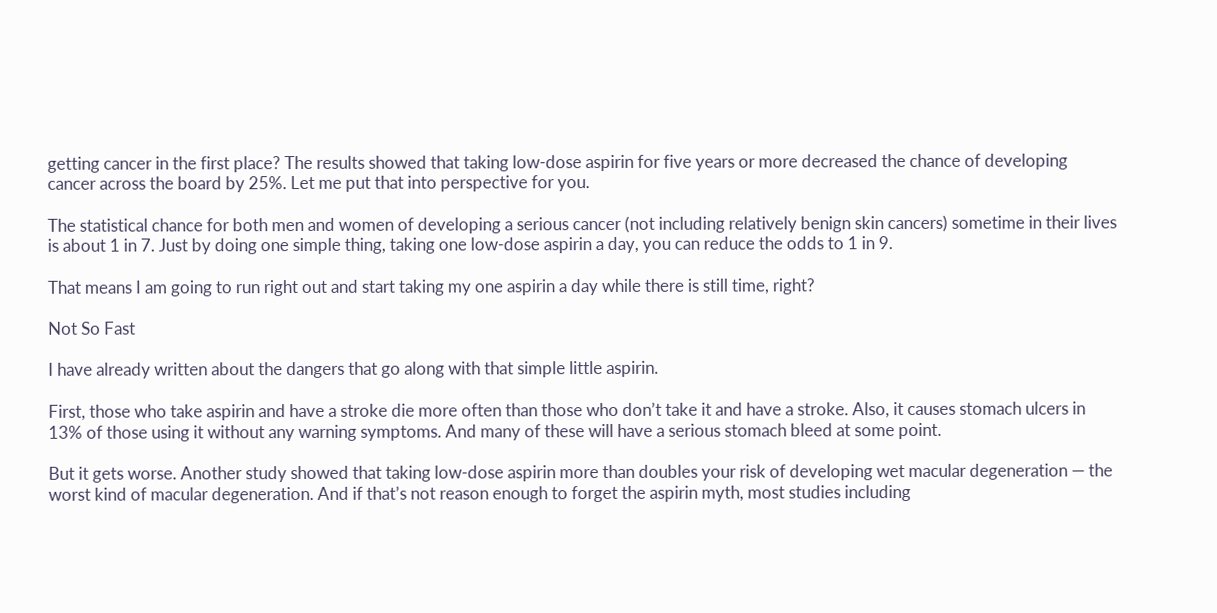getting cancer in the first place? The results showed that taking low-dose aspirin for five years or more decreased the chance of developing cancer across the board by 25%. Let me put that into perspective for you.

The statistical chance for both men and women of developing a serious cancer (not including relatively benign skin cancers) sometime in their lives is about 1 in 7. Just by doing one simple thing, taking one low-dose aspirin a day, you can reduce the odds to 1 in 9.

That means I am going to run right out and start taking my one aspirin a day while there is still time, right?

Not So Fast

I have already written about the dangers that go along with that simple little aspirin.

First, those who take aspirin and have a stroke die more often than those who don’t take it and have a stroke. Also, it causes stomach ulcers in 13% of those using it without any warning symptoms. And many of these will have a serious stomach bleed at some point.

But it gets worse. Another study showed that taking low-dose aspirin more than doubles your risk of developing wet macular degeneration — the worst kind of macular degeneration. And if that’s not reason enough to forget the aspirin myth, most studies including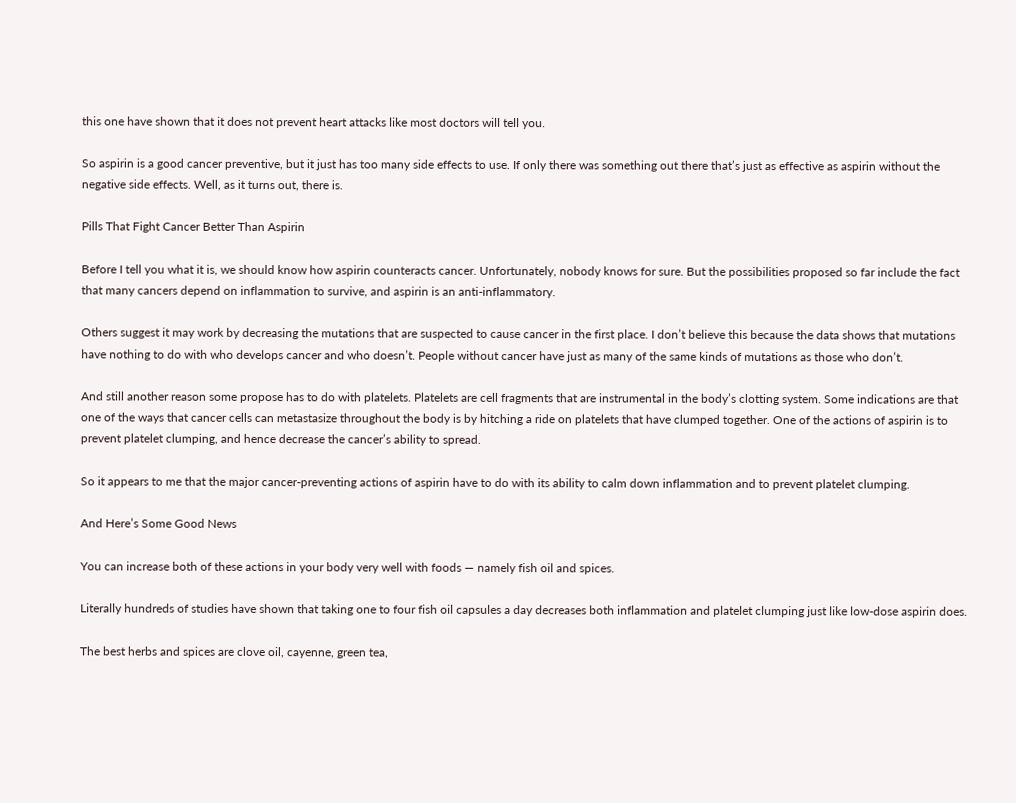this one have shown that it does not prevent heart attacks like most doctors will tell you.

So aspirin is a good cancer preventive, but it just has too many side effects to use. If only there was something out there that’s just as effective as aspirin without the negative side effects. Well, as it turns out, there is.

Pills That Fight Cancer Better Than Aspirin

Before I tell you what it is, we should know how aspirin counteracts cancer. Unfortunately, nobody knows for sure. But the possibilities proposed so far include the fact that many cancers depend on inflammation to survive, and aspirin is an anti-inflammatory.

Others suggest it may work by decreasing the mutations that are suspected to cause cancer in the first place. I don’t believe this because the data shows that mutations have nothing to do with who develops cancer and who doesn’t. People without cancer have just as many of the same kinds of mutations as those who don’t.

And still another reason some propose has to do with platelets. Platelets are cell fragments that are instrumental in the body’s clotting system. Some indications are that one of the ways that cancer cells can metastasize throughout the body is by hitching a ride on platelets that have clumped together. One of the actions of aspirin is to prevent platelet clumping, and hence decrease the cancer’s ability to spread.

So it appears to me that the major cancer-preventing actions of aspirin have to do with its ability to calm down inflammation and to prevent platelet clumping.

And Here’s Some Good News

You can increase both of these actions in your body very well with foods — namely fish oil and spices.

Literally hundreds of studies have shown that taking one to four fish oil capsules a day decreases both inflammation and platelet clumping just like low-dose aspirin does.

The best herbs and spices are clove oil, cayenne, green tea,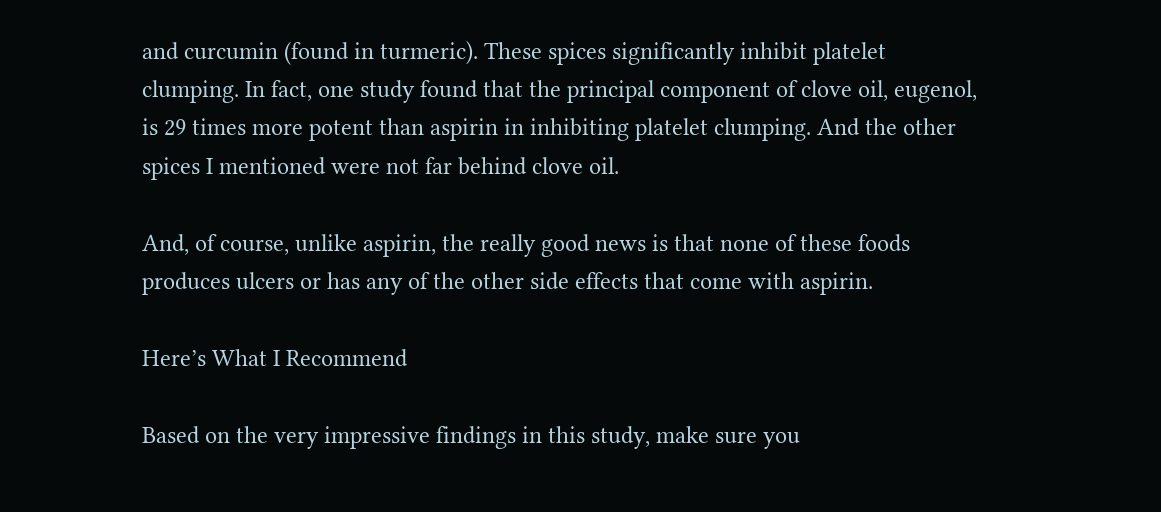and curcumin (found in turmeric). These spices significantly inhibit platelet clumping. In fact, one study found that the principal component of clove oil, eugenol, is 29 times more potent than aspirin in inhibiting platelet clumping. And the other spices I mentioned were not far behind clove oil.

And, of course, unlike aspirin, the really good news is that none of these foods produces ulcers or has any of the other side effects that come with aspirin.

Here’s What I Recommend

Based on the very impressive findings in this study, make sure you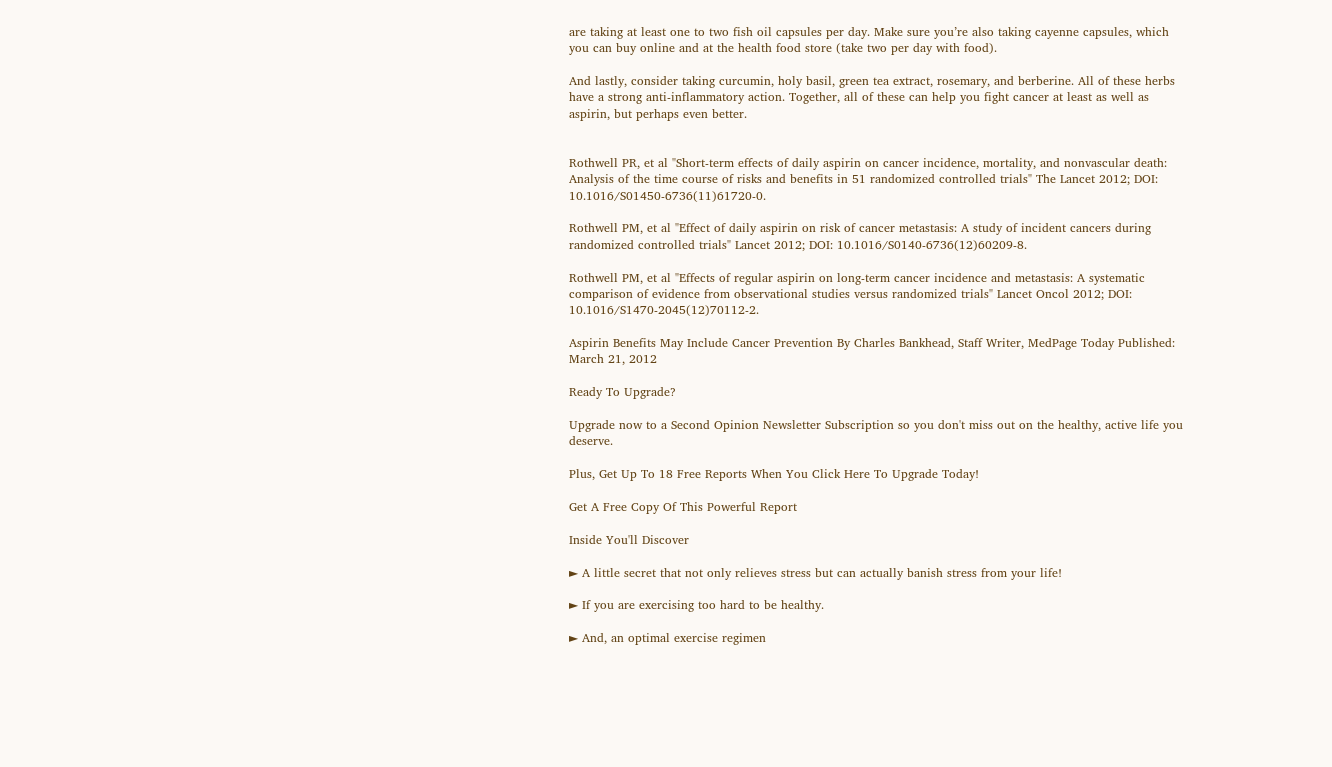are taking at least one to two fish oil capsules per day. Make sure you’re also taking cayenne capsules, which you can buy online and at the health food store (take two per day with food).

And lastly, consider taking curcumin, holy basil, green tea extract, rosemary, and berberine. All of these herbs have a strong anti-inflammatory action. Together, all of these can help you fight cancer at least as well as aspirin, but perhaps even better.


Rothwell PR, et al "Short-term effects of daily aspirin on cancer incidence, mortality, and nonvascular death: Analysis of the time course of risks and benefits in 51 randomized controlled trials" The Lancet 2012; DOI: 10.1016/S01450-6736(11)61720-0.

Rothwell PM, et al "Effect of daily aspirin on risk of cancer metastasis: A study of incident cancers during randomized controlled trials" Lancet 2012; DOI: 10.1016/S0140-6736(12)60209-8.

Rothwell PM, et al "Effects of regular aspirin on long-term cancer incidence and metastasis: A systematic comparison of evidence from observational studies versus randomized trials" Lancet Oncol 2012; DOI: 10.1016/S1470-2045(12)70112-2.

Aspirin Benefits May Include Cancer Prevention By Charles Bankhead, Staff Writer, MedPage Today Published: March 21, 2012

Ready To Upgrade?

Upgrade now to a Second Opinion Newsletter Subscription so you don't miss out on the healthy, active life you deserve.

Plus, Get Up To 18 Free Reports When You Click Here To Upgrade Today!

Get A Free Copy Of This Powerful Report

Inside You'll Discover

► A little secret that not only relieves stress but can actually banish stress from your life!

► If you are exercising too hard to be healthy.

► And, an optimal exercise regimen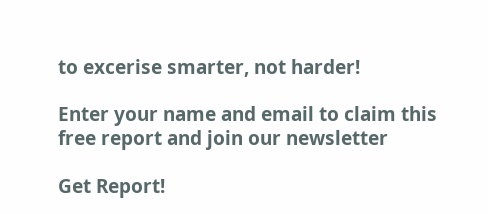to excerise smarter, not harder!

Enter your name and email to claim this free report and join our newsletter

Get Report!